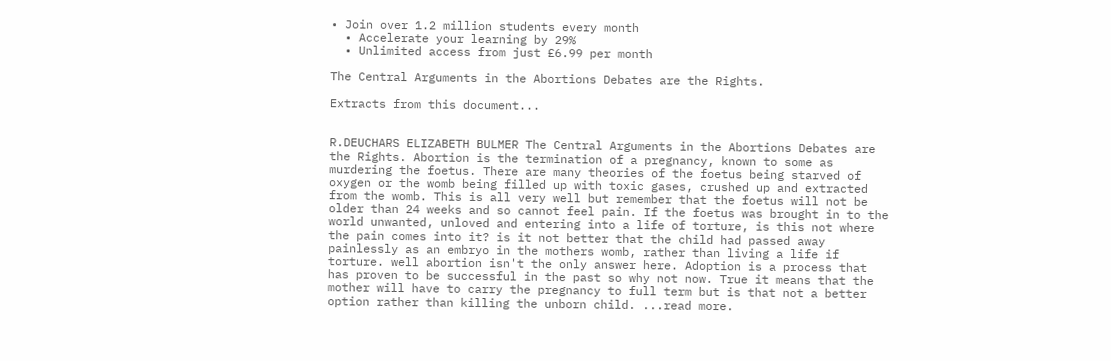• Join over 1.2 million students every month
  • Accelerate your learning by 29%
  • Unlimited access from just £6.99 per month

The Central Arguments in the Abortions Debates are the Rights.

Extracts from this document...


R.DEUCHARS ELIZABETH BULMER The Central Arguments in the Abortions Debates are the Rights. Abortion is the termination of a pregnancy, known to some as murdering the foetus. There are many theories of the foetus being starved of oxygen or the womb being filled up with toxic gases, crushed up and extracted from the womb. This is all very well but remember that the foetus will not be older than 24 weeks and so cannot feel pain. If the foetus was brought in to the world unwanted, unloved and entering into a life of torture, is this not where the pain comes into it? is it not better that the child had passed away painlessly as an embryo in the mothers womb, rather than living a life if torture. well abortion isn't the only answer here. Adoption is a process that has proven to be successful in the past so why not now. True it means that the mother will have to carry the pregnancy to full term but is that not a better option rather than killing the unborn child. ...read more.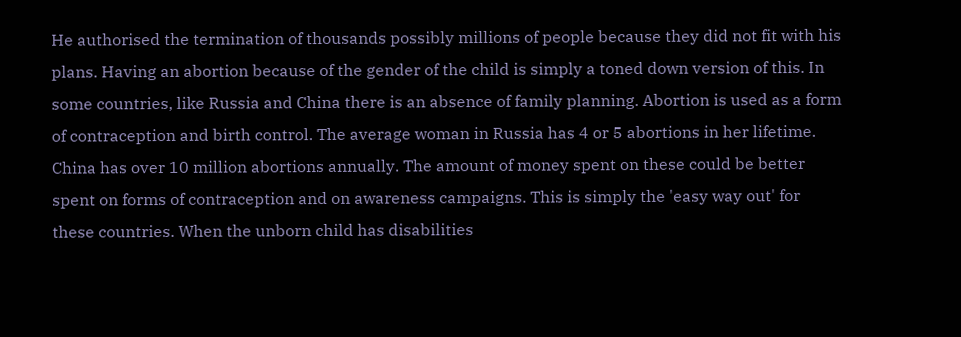He authorised the termination of thousands possibly millions of people because they did not fit with his plans. Having an abortion because of the gender of the child is simply a toned down version of this. In some countries, like Russia and China there is an absence of family planning. Abortion is used as a form of contraception and birth control. The average woman in Russia has 4 or 5 abortions in her lifetime. China has over 10 million abortions annually. The amount of money spent on these could be better spent on forms of contraception and on awareness campaigns. This is simply the 'easy way out' for these countries. When the unborn child has disabilities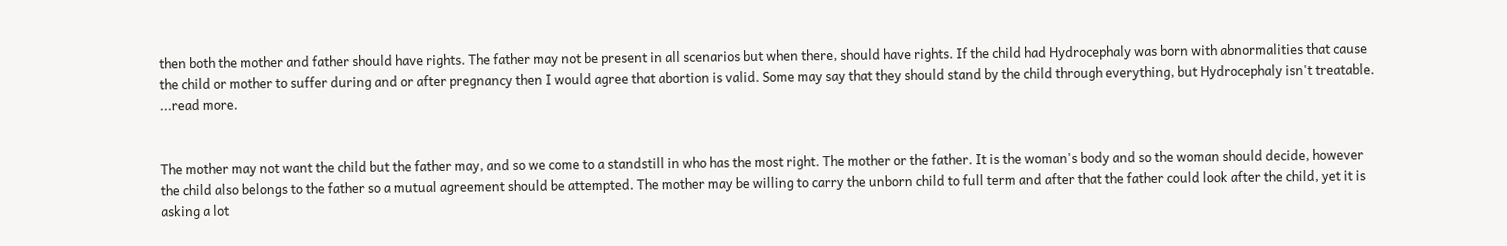then both the mother and father should have rights. The father may not be present in all scenarios but when there, should have rights. If the child had Hydrocephaly was born with abnormalities that cause the child or mother to suffer during and or after pregnancy then I would agree that abortion is valid. Some may say that they should stand by the child through everything, but Hydrocephaly isn't treatable. ...read more.


The mother may not want the child but the father may, and so we come to a standstill in who has the most right. The mother or the father. It is the woman's body and so the woman should decide, however the child also belongs to the father so a mutual agreement should be attempted. The mother may be willing to carry the unborn child to full term and after that the father could look after the child, yet it is asking a lot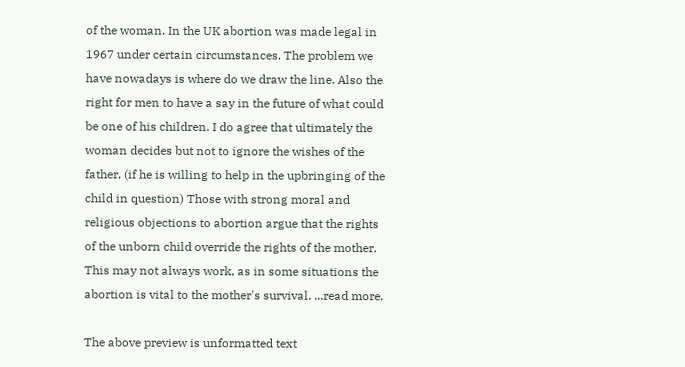of the woman. In the UK abortion was made legal in 1967 under certain circumstances. The problem we have nowadays is where do we draw the line. Also the right for men to have a say in the future of what could be one of his children. I do agree that ultimately the woman decides but not to ignore the wishes of the father, (if he is willing to help in the upbringing of the child in question) Those with strong moral and religious objections to abortion argue that the rights of the unborn child override the rights of the mother. This may not always work, as in some situations the abortion is vital to the mother's survival. ...read more.

The above preview is unformatted text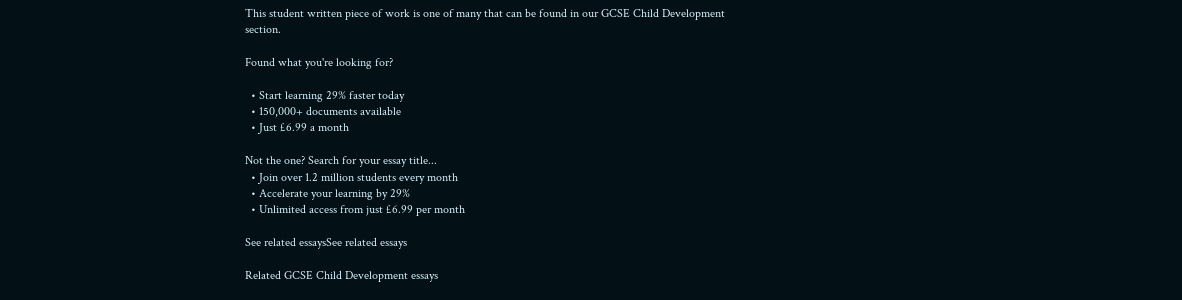This student written piece of work is one of many that can be found in our GCSE Child Development section.

Found what you're looking for?

  • Start learning 29% faster today
  • 150,000+ documents available
  • Just £6.99 a month

Not the one? Search for your essay title...
  • Join over 1.2 million students every month
  • Accelerate your learning by 29%
  • Unlimited access from just £6.99 per month

See related essaysSee related essays

Related GCSE Child Development essays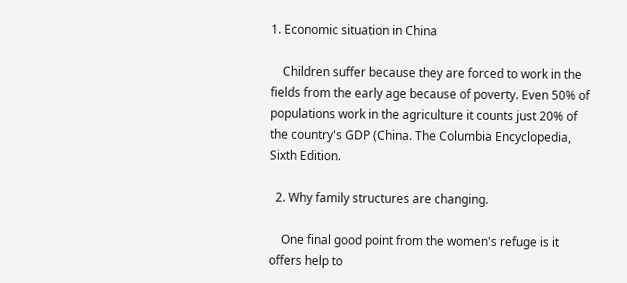1. Economic situation in China

    Children suffer because they are forced to work in the fields from the early age because of poverty. Even 50% of populations work in the agriculture it counts just 20% of the country's GDP (China. The Columbia Encyclopedia, Sixth Edition.

  2. Why family structures are changing.

    One final good point from the women's refuge is it offers help to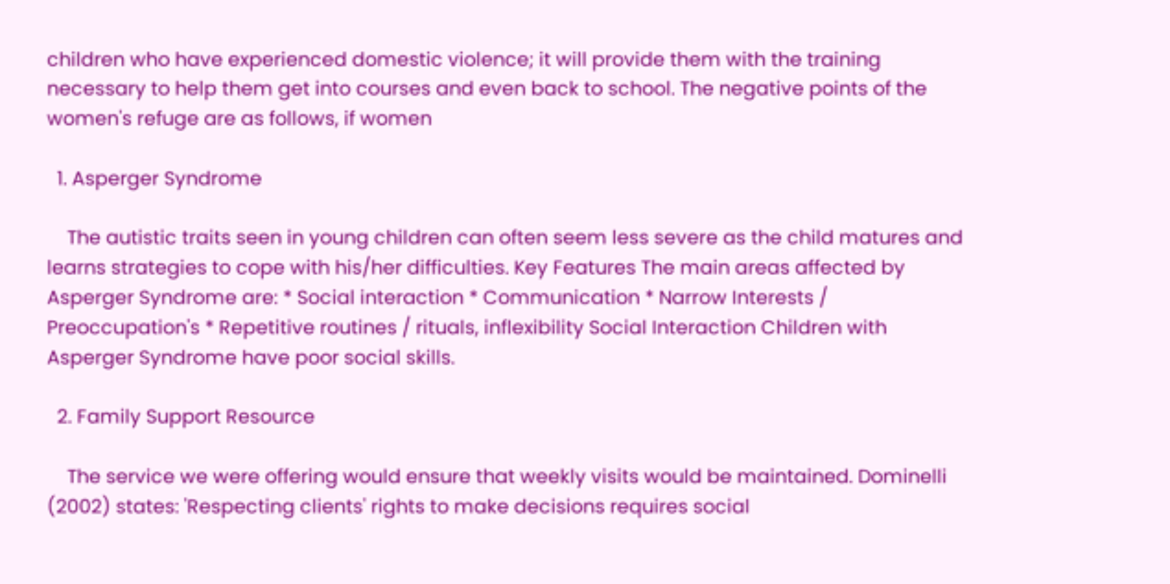children who have experienced domestic violence; it will provide them with the training necessary to help them get into courses and even back to school. The negative points of the women's refuge are as follows, if women

  1. Asperger Syndrome

    The autistic traits seen in young children can often seem less severe as the child matures and learns strategies to cope with his/her difficulties. Key Features The main areas affected by Asperger Syndrome are: * Social interaction * Communication * Narrow Interests / Preoccupation's * Repetitive routines / rituals, inflexibility Social Interaction Children with Asperger Syndrome have poor social skills.

  2. Family Support Resource

    The service we were offering would ensure that weekly visits would be maintained. Dominelli (2002) states: 'Respecting clients' rights to make decisions requires social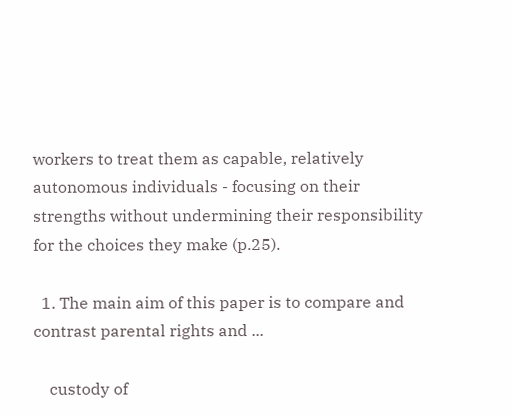workers to treat them as capable, relatively autonomous individuals - focusing on their strengths without undermining their responsibility for the choices they make (p.25).

  1. The main aim of this paper is to compare and contrast parental rights and ...

    custody of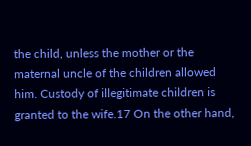the child, unless the mother or the maternal uncle of the children allowed him. Custody of illegitimate children is granted to the wife.17 On the other hand,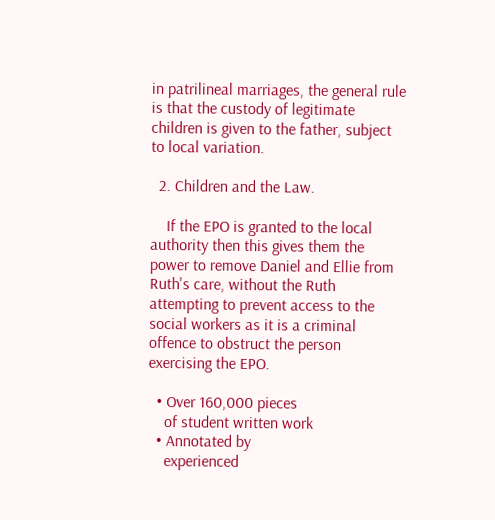in patrilineal marriages, the general rule is that the custody of legitimate children is given to the father, subject to local variation.

  2. Children and the Law.

    If the EPO is granted to the local authority then this gives them the power to remove Daniel and Ellie from Ruth's care, without the Ruth attempting to prevent access to the social workers as it is a criminal offence to obstruct the person exercising the EPO.

  • Over 160,000 pieces
    of student written work
  • Annotated by
    experienced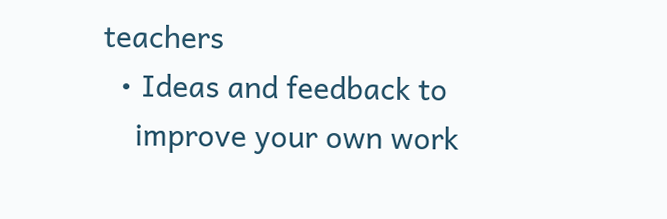teachers
  • Ideas and feedback to
    improve your own work